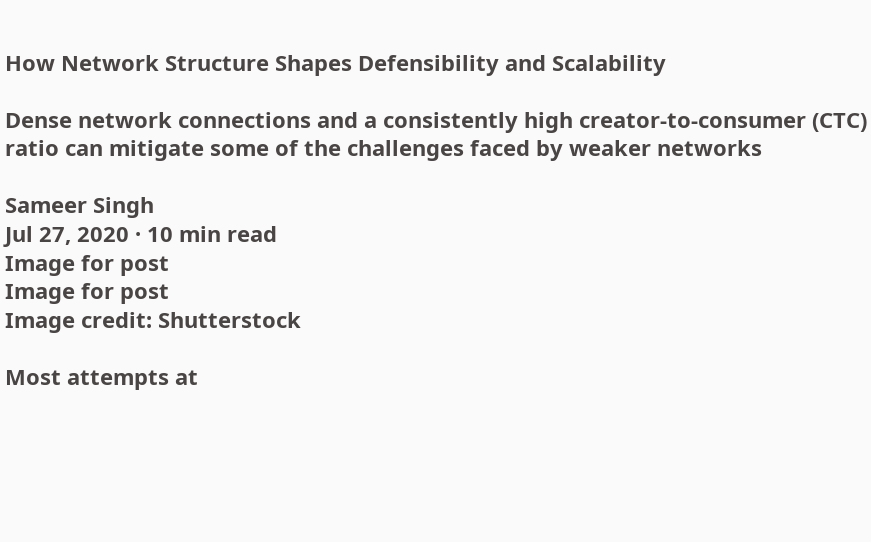How Network Structure Shapes Defensibility and Scalability

Dense network connections and a consistently high creator-to-consumer (CTC) ratio can mitigate some of the challenges faced by weaker networks

Sameer Singh
Jul 27, 2020 · 10 min read
Image for post
Image for post
Image credit: Shutterstock

Most attempts at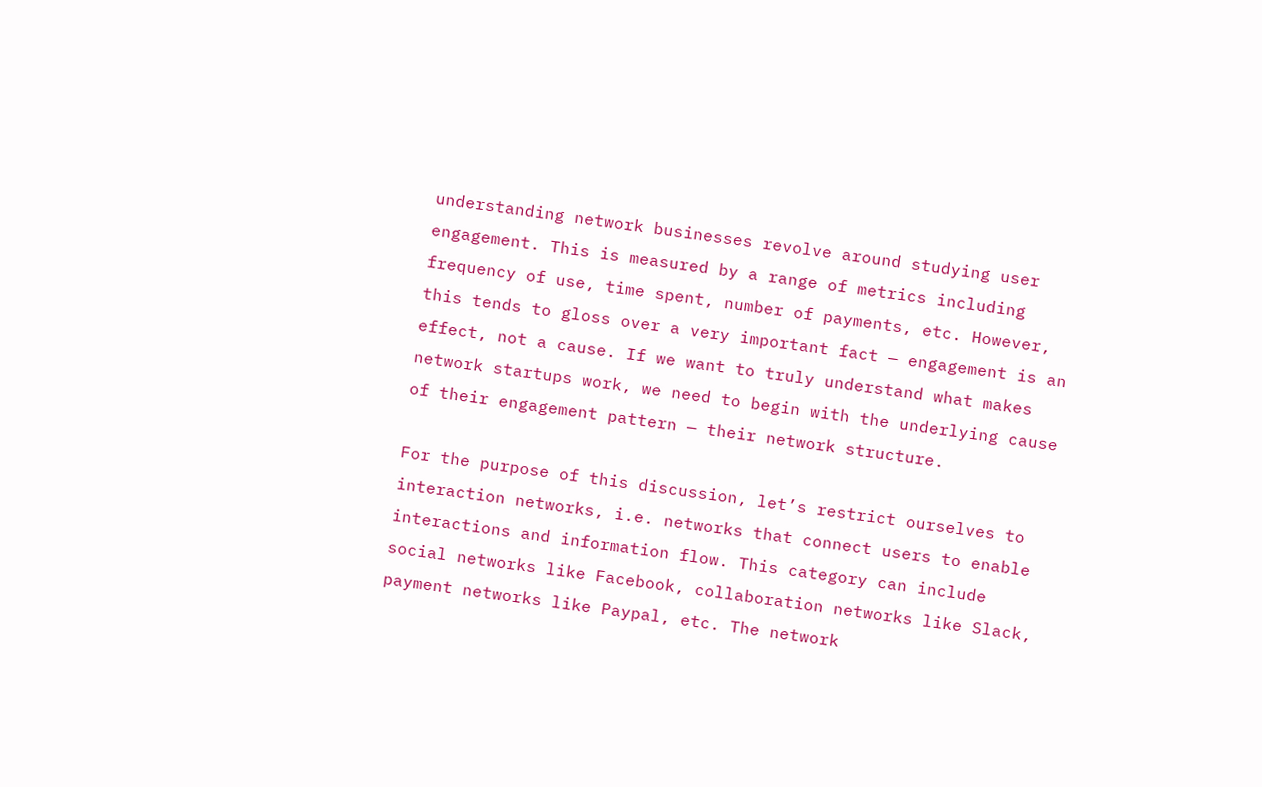understanding network businesses revolve around studying user engagement. This is measured by a range of metrics including frequency of use, time spent, number of payments, etc. However, this tends to gloss over a very important fact — engagement is an effect, not a cause. If we want to truly understand what makes network startups work, we need to begin with the underlying cause of their engagement pattern — their network structure.

For the purpose of this discussion, let’s restrict ourselves to interaction networks, i.e. networks that connect users to enable interactions and information flow. This category can include social networks like Facebook, collaboration networks like Slack, payment networks like Paypal, etc. The network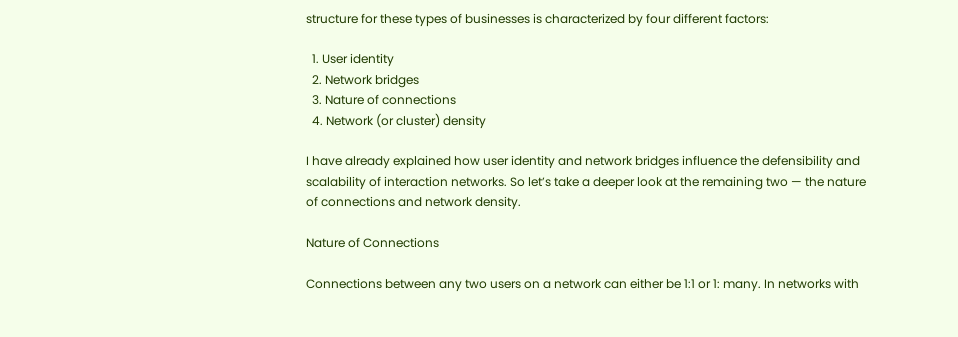structure for these types of businesses is characterized by four different factors:

  1. User identity
  2. Network bridges
  3. Nature of connections
  4. Network (or cluster) density

I have already explained how user identity and network bridges influence the defensibility and scalability of interaction networks. So let’s take a deeper look at the remaining two — the nature of connections and network density.

Nature of Connections

Connections between any two users on a network can either be 1:1 or 1: many. In networks with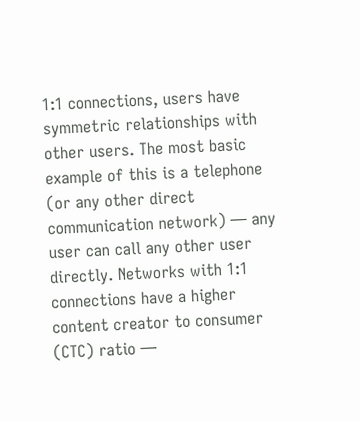1:1 connections, users have symmetric relationships with other users. The most basic example of this is a telephone (or any other direct communication network) — any user can call any other user directly. Networks with 1:1 connections have a higher content creator to consumer (CTC) ratio —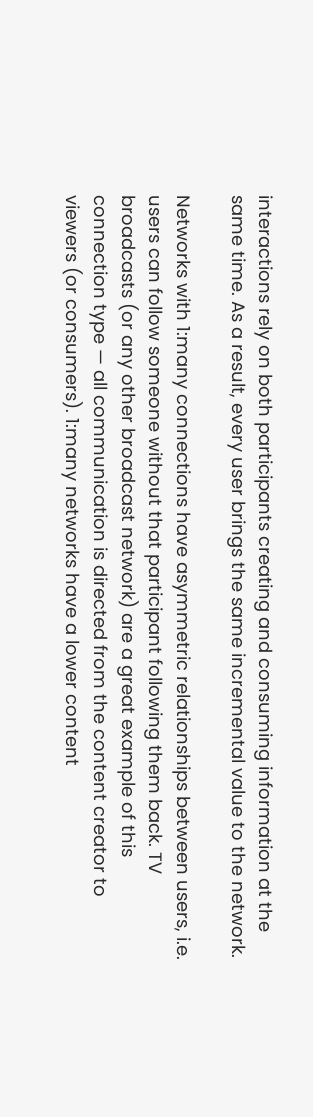interactions rely on both participants creating and consuming information at the same time. As a result, every user brings the same incremental value to the network.

Networks with 1:many connections have asymmetric relationships between users, i.e. users can follow someone without that participant following them back. TV broadcasts (or any other broadcast network) are a great example of this connection type — all communication is directed from the content creator to viewers (or consumers). 1:many networks have a lower content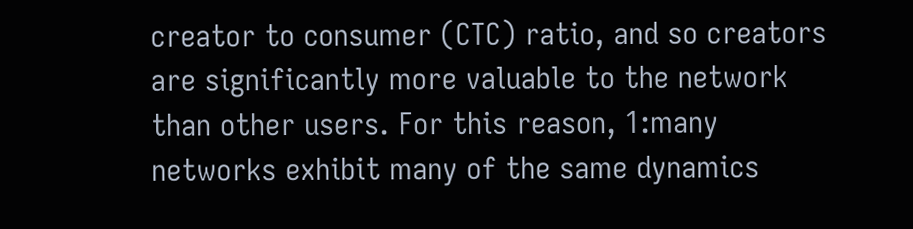creator to consumer (CTC) ratio, and so creators are significantly more valuable to the network than other users. For this reason, 1:many networks exhibit many of the same dynamics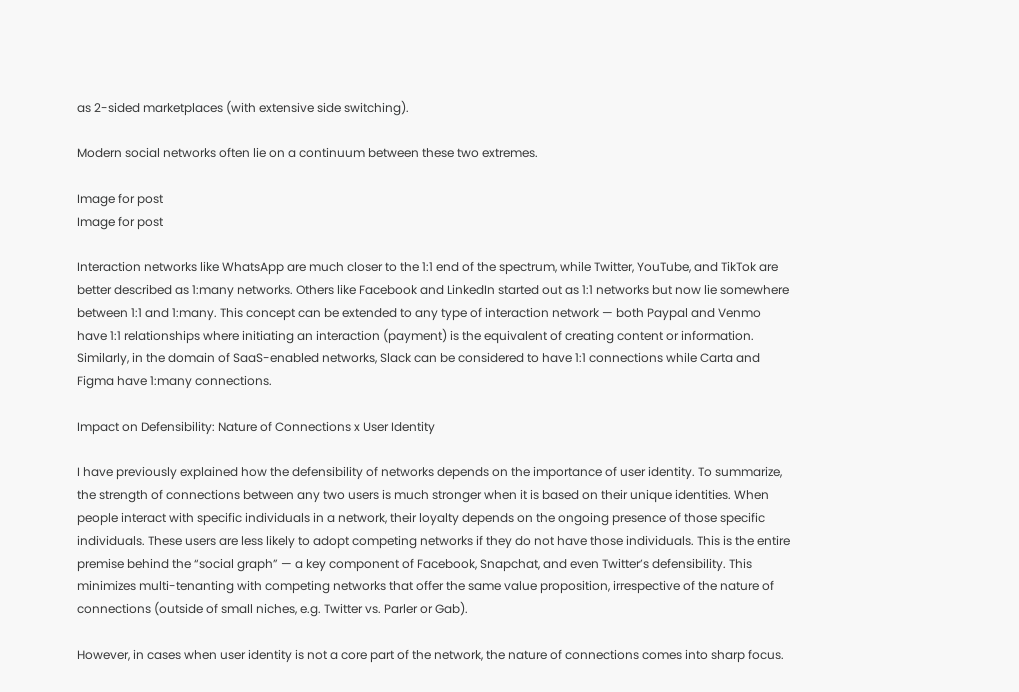as 2-sided marketplaces (with extensive side switching).

Modern social networks often lie on a continuum between these two extremes.

Image for post
Image for post

Interaction networks like WhatsApp are much closer to the 1:1 end of the spectrum, while Twitter, YouTube, and TikTok are better described as 1:many networks. Others like Facebook and LinkedIn started out as 1:1 networks but now lie somewhere between 1:1 and 1:many. This concept can be extended to any type of interaction network — both Paypal and Venmo have 1:1 relationships where initiating an interaction (payment) is the equivalent of creating content or information. Similarly, in the domain of SaaS-enabled networks, Slack can be considered to have 1:1 connections while Carta and Figma have 1:many connections.

Impact on Defensibility: Nature of Connections x User Identity

I have previously explained how the defensibility of networks depends on the importance of user identity. To summarize, the strength of connections between any two users is much stronger when it is based on their unique identities. When people interact with specific individuals in a network, their loyalty depends on the ongoing presence of those specific individuals. These users are less likely to adopt competing networks if they do not have those individuals. This is the entire premise behind the “social graph” — a key component of Facebook, Snapchat, and even Twitter’s defensibility. This minimizes multi-tenanting with competing networks that offer the same value proposition, irrespective of the nature of connections (outside of small niches, e.g. Twitter vs. Parler or Gab).

However, in cases when user identity is not a core part of the network, the nature of connections comes into sharp focus.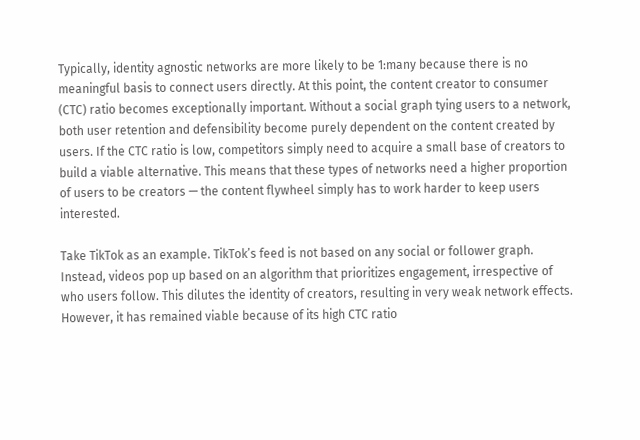Typically, identity agnostic networks are more likely to be 1:many because there is no meaningful basis to connect users directly. At this point, the content creator to consumer (CTC) ratio becomes exceptionally important. Without a social graph tying users to a network, both user retention and defensibility become purely dependent on the content created by users. If the CTC ratio is low, competitors simply need to acquire a small base of creators to build a viable alternative. This means that these types of networks need a higher proportion of users to be creators — the content flywheel simply has to work harder to keep users interested.

Take TikTok as an example. TikTok’s feed is not based on any social or follower graph. Instead, videos pop up based on an algorithm that prioritizes engagement, irrespective of who users follow. This dilutes the identity of creators, resulting in very weak network effects. However, it has remained viable because of its high CTC ratio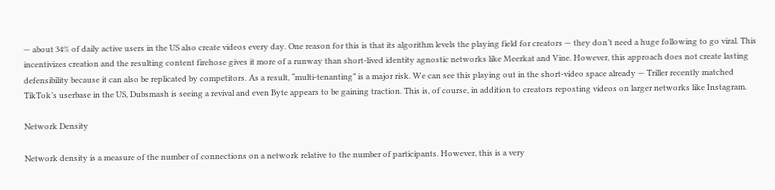— about 34% of daily active users in the US also create videos every day. One reason for this is that its algorithm levels the playing field for creators — they don’t need a huge following to go viral. This incentivizes creation and the resulting content firehose gives it more of a runway than short-lived identity agnostic networks like Meerkat and Vine. However, this approach does not create lasting defensibility because it can also be replicated by competitors. As a result, “multi-tenanting” is a major risk. We can see this playing out in the short-video space already — Triller recently matched TikTok’s userbase in the US, Dubsmash is seeing a revival and even Byte appears to be gaining traction. This is, of course, in addition to creators reposting videos on larger networks like Instagram.

Network Density

Network density is a measure of the number of connections on a network relative to the number of participants. However, this is a very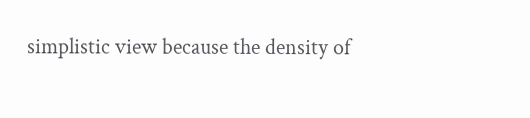simplistic view because the density of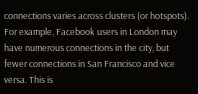connections varies across clusters (or hotspots). For example, Facebook users in London may have numerous connections in the city, but fewer connections in San Francisco and vice versa. This is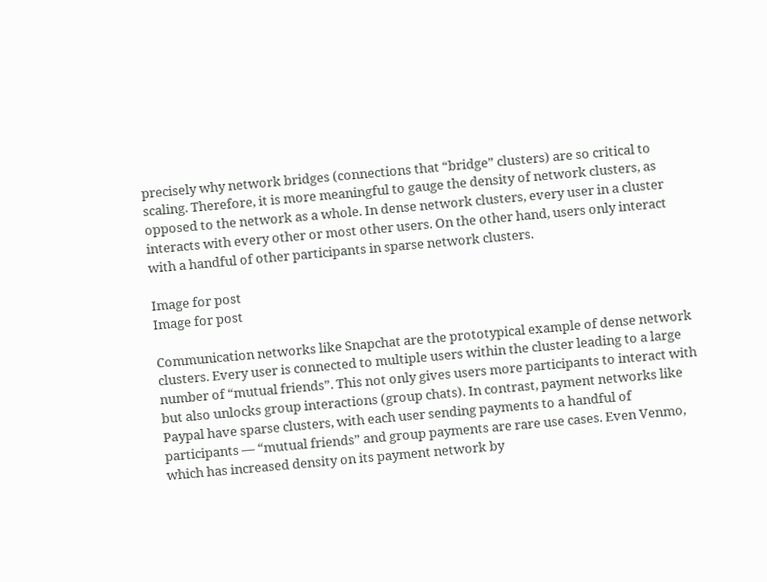precisely why network bridges (connections that “bridge” clusters) are so critical to scaling. Therefore, it is more meaningful to gauge the density of network clusters, as opposed to the network as a whole. In dense network clusters, every user in a cluster interacts with every other or most other users. On the other hand, users only interact with a handful of other participants in sparse network clusters.

Image for post
Image for post

Communication networks like Snapchat are the prototypical example of dense network clusters. Every user is connected to multiple users within the cluster leading to a large number of “mutual friends”. This not only gives users more participants to interact with but also unlocks group interactions (group chats). In contrast, payment networks like Paypal have sparse clusters, with each user sending payments to a handful of participants — “mutual friends” and group payments are rare use cases. Even Venmo, which has increased density on its payment network by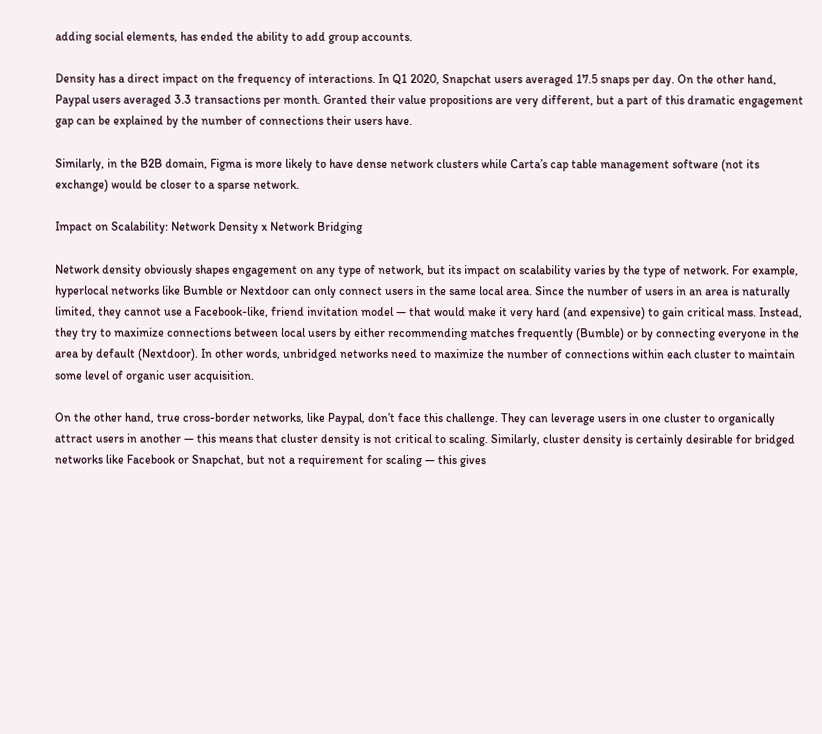adding social elements, has ended the ability to add group accounts.

Density has a direct impact on the frequency of interactions. In Q1 2020, Snapchat users averaged 17.5 snaps per day. On the other hand, Paypal users averaged 3.3 transactions per month. Granted their value propositions are very different, but a part of this dramatic engagement gap can be explained by the number of connections their users have.

Similarly, in the B2B domain, Figma is more likely to have dense network clusters while Carta’s cap table management software (not its exchange) would be closer to a sparse network.

Impact on Scalability: Network Density x Network Bridging

Network density obviously shapes engagement on any type of network, but its impact on scalability varies by the type of network. For example, hyperlocal networks like Bumble or Nextdoor can only connect users in the same local area. Since the number of users in an area is naturally limited, they cannot use a Facebook-like, friend invitation model — that would make it very hard (and expensive) to gain critical mass. Instead, they try to maximize connections between local users by either recommending matches frequently (Bumble) or by connecting everyone in the area by default (Nextdoor). In other words, unbridged networks need to maximize the number of connections within each cluster to maintain some level of organic user acquisition.

On the other hand, true cross-border networks, like Paypal, don’t face this challenge. They can leverage users in one cluster to organically attract users in another — this means that cluster density is not critical to scaling. Similarly, cluster density is certainly desirable for bridged networks like Facebook or Snapchat, but not a requirement for scaling — this gives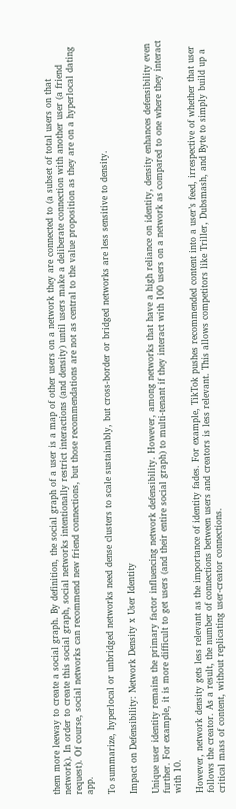them more leeway to create a social graph. By definition, the social graph of a user is a map of other users on a network they are connected to (a subset of total users on that network). In order to create this social graph, social networks intentionally restrict interactions (and density) until users make a deliberate connection with another user (a friend request). Of course, social networks can recommend new friend connections, but those recommendations are not as central to the value proposition as they are on a hyperlocal dating app.

To summarize, hyperlocal or unbridged networks need dense clusters to scale sustainably, but cross-border or bridged networks are less sensitive to density.

Impact on Defensibility: Network Density x User Identity

Unique user identity remains the primary factor influencing network defensibility. However, among networks that have a high reliance on identity, density enhances defensibility even further. For example, it is more difficult to get users (and their entire social graph) to multi-tenant if they interact with 100 users on a network as compared to one where they interact with 10.

However, network density gets less relevant as the importance of identity fades. For example, TikTok pushes recommended content into a user’s feed, irrespective of whether that user follows the creator. As a result, the number of connections between users and creators is less relevant. This allows competitors like Triller, Dubsmash, and Byte to simply build up a critical mass of content, without replicating user-creator connections.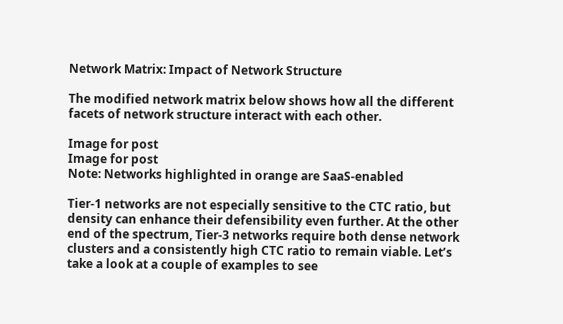Network Matrix: Impact of Network Structure

The modified network matrix below shows how all the different facets of network structure interact with each other.

Image for post
Image for post
Note: Networks highlighted in orange are SaaS-enabled

Tier-1 networks are not especially sensitive to the CTC ratio, but density can enhance their defensibility even further. At the other end of the spectrum, Tier-3 networks require both dense network clusters and a consistently high CTC ratio to remain viable. Let’s take a look at a couple of examples to see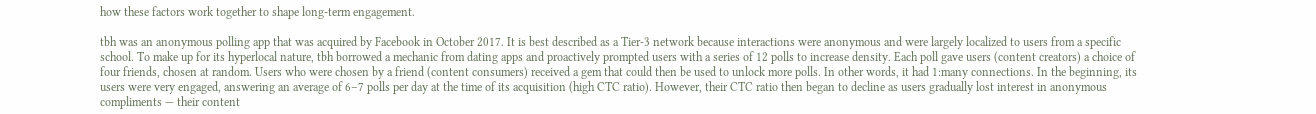how these factors work together to shape long-term engagement.

tbh was an anonymous polling app that was acquired by Facebook in October 2017. It is best described as a Tier-3 network because interactions were anonymous and were largely localized to users from a specific school. To make up for its hyperlocal nature, tbh borrowed a mechanic from dating apps and proactively prompted users with a series of 12 polls to increase density. Each poll gave users (content creators) a choice of four friends, chosen at random. Users who were chosen by a friend (content consumers) received a gem that could then be used to unlock more polls. In other words, it had 1:many connections. In the beginning, its users were very engaged, answering an average of 6–7 polls per day at the time of its acquisition (high CTC ratio). However, their CTC ratio then began to decline as users gradually lost interest in anonymous compliments — their content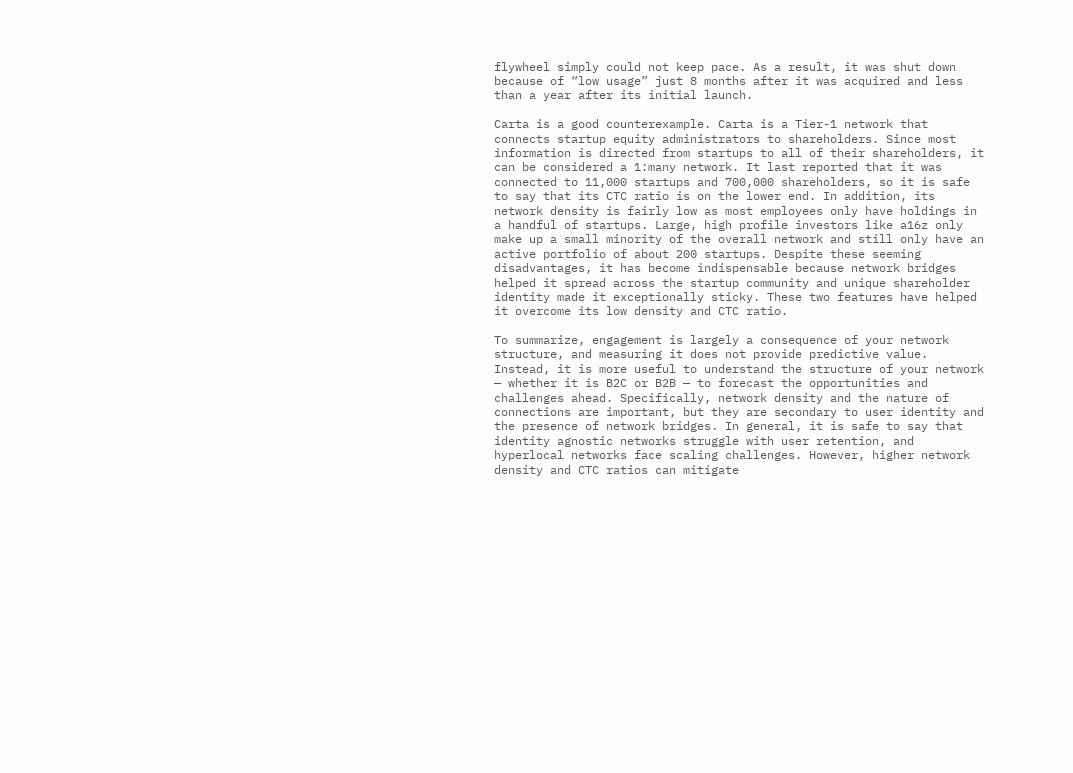flywheel simply could not keep pace. As a result, it was shut down because of “low usage” just 8 months after it was acquired and less than a year after its initial launch.

Carta is a good counterexample. Carta is a Tier-1 network that connects startup equity administrators to shareholders. Since most information is directed from startups to all of their shareholders, it can be considered a 1:many network. It last reported that it was connected to 11,000 startups and 700,000 shareholders, so it is safe to say that its CTC ratio is on the lower end. In addition, its network density is fairly low as most employees only have holdings in a handful of startups. Large, high profile investors like a16z only make up a small minority of the overall network and still only have an active portfolio of about 200 startups. Despite these seeming disadvantages, it has become indispensable because network bridges helped it spread across the startup community and unique shareholder identity made it exceptionally sticky. These two features have helped it overcome its low density and CTC ratio.

To summarize, engagement is largely a consequence of your network structure, and measuring it does not provide predictive value. Instead, it is more useful to understand the structure of your network — whether it is B2C or B2B — to forecast the opportunities and challenges ahead. Specifically, network density and the nature of connections are important, but they are secondary to user identity and the presence of network bridges. In general, it is safe to say that identity agnostic networks struggle with user retention, and hyperlocal networks face scaling challenges. However, higher network density and CTC ratios can mitigate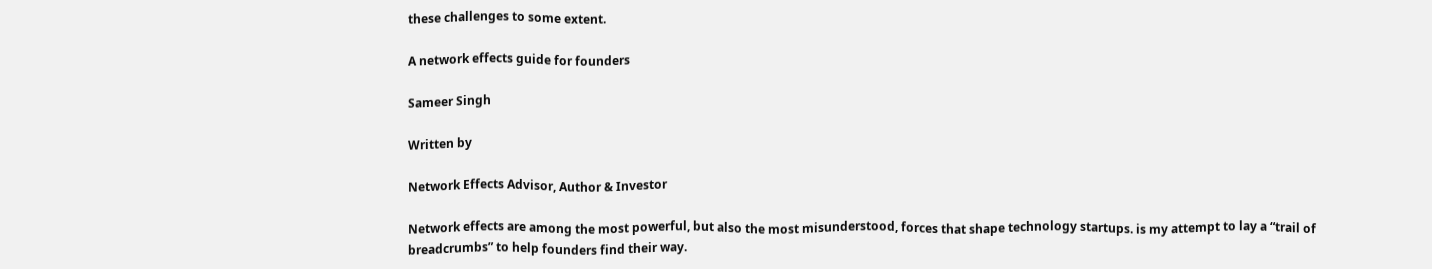these challenges to some extent.

A network effects guide for founders

Sameer Singh

Written by

Network Effects Advisor, Author & Investor

Network effects are among the most powerful, but also the most misunderstood, forces that shape technology startups. is my attempt to lay a “trail of breadcrumbs” to help founders find their way.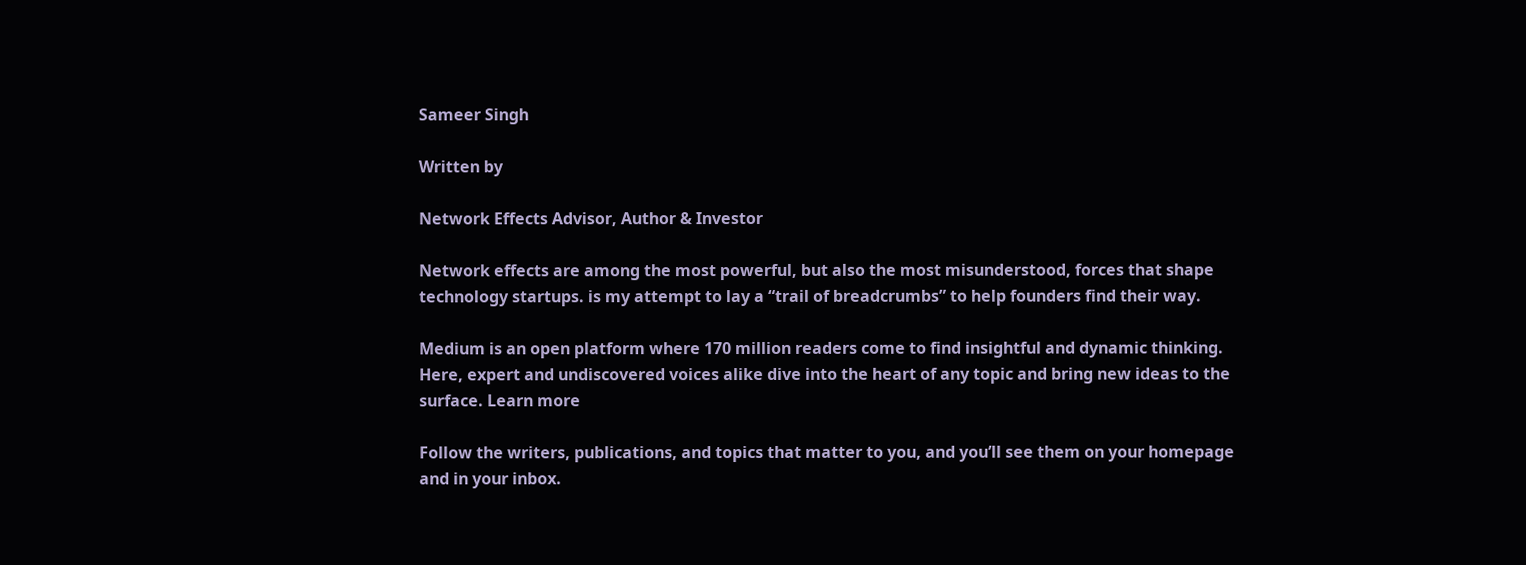Sameer Singh

Written by

Network Effects Advisor, Author & Investor

Network effects are among the most powerful, but also the most misunderstood, forces that shape technology startups. is my attempt to lay a “trail of breadcrumbs” to help founders find their way.

Medium is an open platform where 170 million readers come to find insightful and dynamic thinking. Here, expert and undiscovered voices alike dive into the heart of any topic and bring new ideas to the surface. Learn more

Follow the writers, publications, and topics that matter to you, and you’ll see them on your homepage and in your inbox.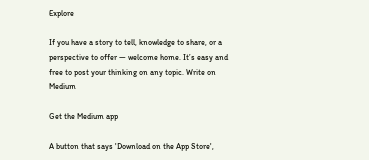Explore

If you have a story to tell, knowledge to share, or a perspective to offer — welcome home. It’s easy and free to post your thinking on any topic. Write on Medium

Get the Medium app

A button that says 'Download on the App Store',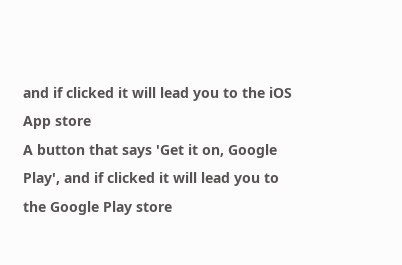and if clicked it will lead you to the iOS App store
A button that says 'Get it on, Google Play', and if clicked it will lead you to the Google Play store